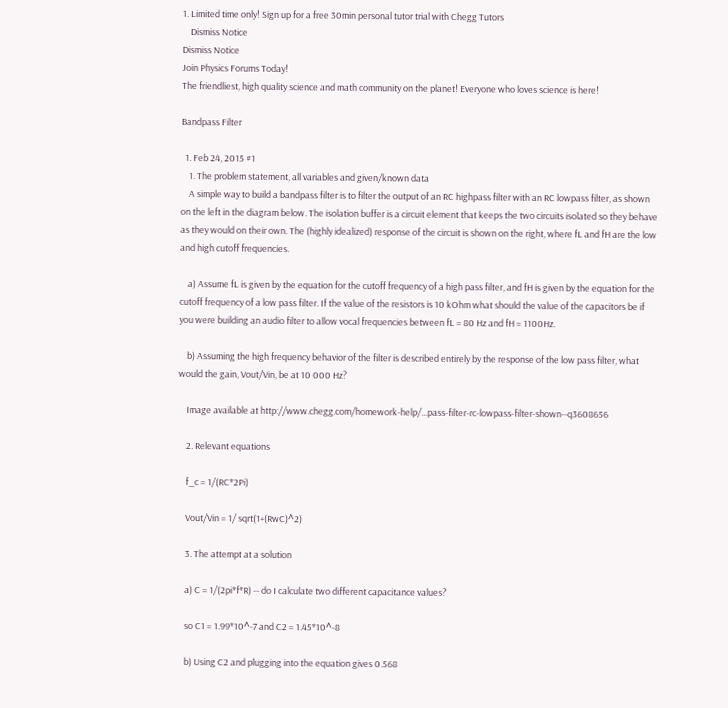1. Limited time only! Sign up for a free 30min personal tutor trial with Chegg Tutors
    Dismiss Notice
Dismiss Notice
Join Physics Forums Today!
The friendliest, high quality science and math community on the planet! Everyone who loves science is here!

Bandpass Filter

  1. Feb 24, 2015 #1
    1. The problem statement, all variables and given/known data
    A simple way to build a bandpass filter is to filter the output of an RC highpass filter with an RC lowpass filter, as shown on the left in the diagram below. The isolation buffer is a circuit element that keeps the two circuits isolated so they behave as they would on their own. The (highly idealized) response of the circuit is shown on the right, where fL and fH are the low and high cutoff frequencies.

    a) Assume fL is given by the equation for the cutoff frequency of a high pass filter, and fH is given by the equation for the cutoff frequency of a low pass filter. If the value of the resistors is 10 kOhm what should the value of the capacitors be if you were building an audio filter to allow vocal frequencies between fL = 80 Hz and fH = 1100Hz.

    b) Assuming the high frequency behavior of the filter is described entirely by the response of the low pass filter, what would the gain, Vout/Vin, be at 10 000 Hz?

    Image available at http://www.chegg.com/homework-help/...pass-filter-rc-lowpass-filter-shown--q3608656

    2. Relevant equations

    f_c = 1/(RC*2Pi)

    Vout/Vin = 1/ sqrt(1+(RwC)^2)

    3. The attempt at a solution

    a) C = 1/(2pi*f*R) -- do I calculate two different capacitance values?

    so C1 = 1.99*10^-7 and C2 = 1.45*10^-8

    b) Using C2 and plugging into the equation gives 0.568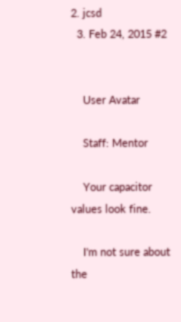2. jcsd
  3. Feb 24, 2015 #2


    User Avatar

    Staff: Mentor

    Your capacitor values look fine.

    I'm not sure about the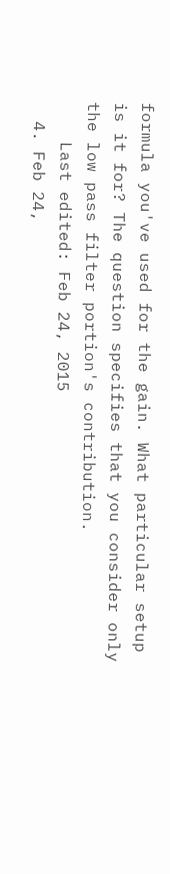formula you've used for the gain. What particular setup is it for? The question specifies that you consider only the low pass filter portion's contribution.
    Last edited: Feb 24, 2015
  4. Feb 24,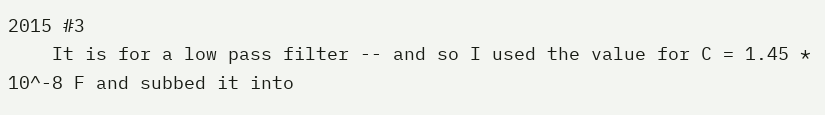2015 #3
    It is for a low pass filter -- and so I used the value for C = 1.45 * 10^-8 F and subbed it into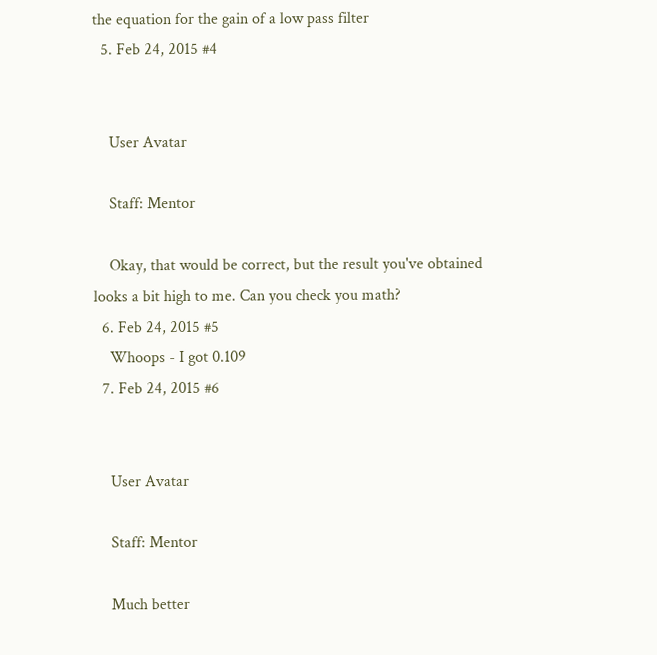the equation for the gain of a low pass filter
  5. Feb 24, 2015 #4


    User Avatar

    Staff: Mentor

    Okay, that would be correct, but the result you've obtained looks a bit high to me. Can you check you math?
  6. Feb 24, 2015 #5
    Whoops - I got 0.109
  7. Feb 24, 2015 #6


    User Avatar

    Staff: Mentor

    Much better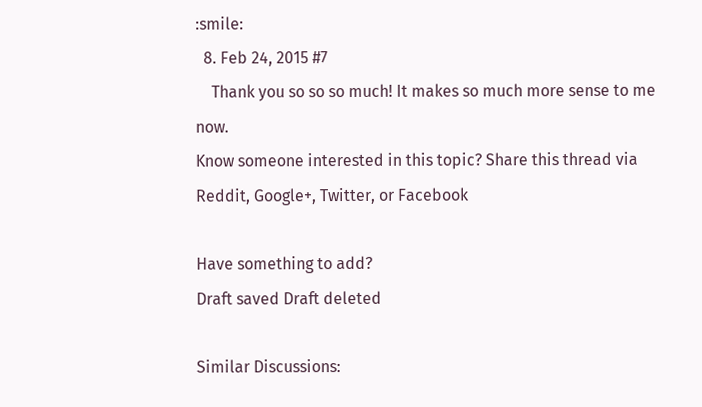:smile:
  8. Feb 24, 2015 #7
    Thank you so so so much! It makes so much more sense to me now.
Know someone interested in this topic? Share this thread via Reddit, Google+, Twitter, or Facebook

Have something to add?
Draft saved Draft deleted

Similar Discussions: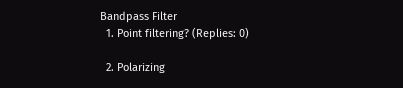Bandpass Filter
  1. Point filtering? (Replies: 0)

  2. Polarizing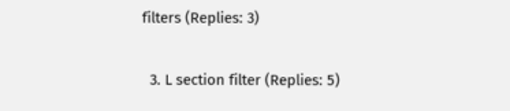filters (Replies: 3)

  3. L section filter (Replies: 5)